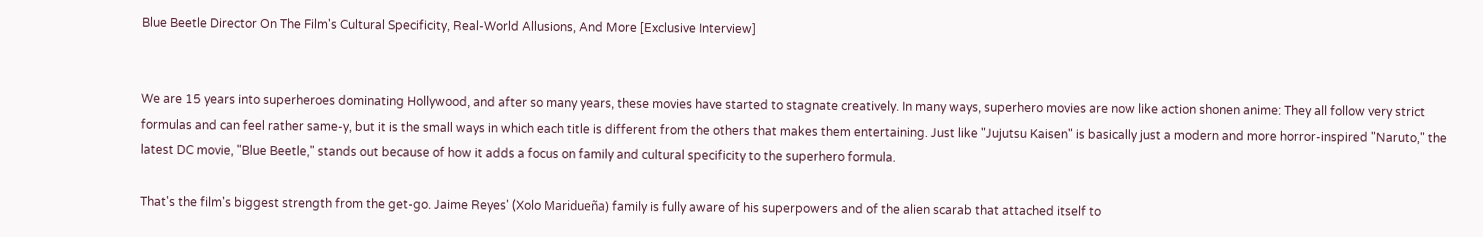Blue Beetle Director On The Film's Cultural Specificity, Real-World Allusions, And More [Exclusive Interview]


We are 15 years into superheroes dominating Hollywood, and after so many years, these movies have started to stagnate creatively. In many ways, superhero movies are now like action shonen anime: They all follow very strict formulas and can feel rather same-y, but it is the small ways in which each title is different from the others that makes them entertaining. Just like "Jujutsu Kaisen" is basically just a modern and more horror-inspired "Naruto," the latest DC movie, "Blue Beetle," stands out because of how it adds a focus on family and cultural specificity to the superhero formula.

That's the film's biggest strength from the get-go. Jaime Reyes' (Xolo Maridueña) family is fully aware of his superpowers and of the alien scarab that attached itself to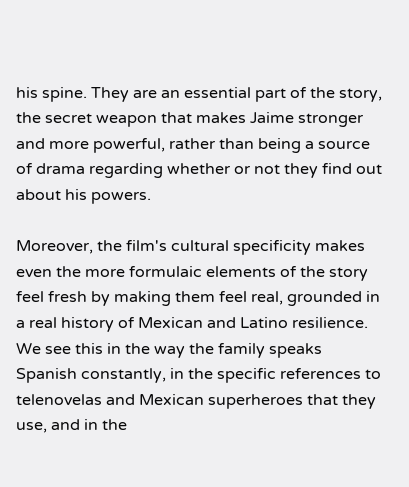his spine. They are an essential part of the story, the secret weapon that makes Jaime stronger and more powerful, rather than being a source of drama regarding whether or not they find out about his powers.

Moreover, the film's cultural specificity makes even the more formulaic elements of the story feel fresh by making them feel real, grounded in a real history of Mexican and Latino resilience. We see this in the way the family speaks Spanish constantly, in the specific references to telenovelas and Mexican superheroes that they use, and in the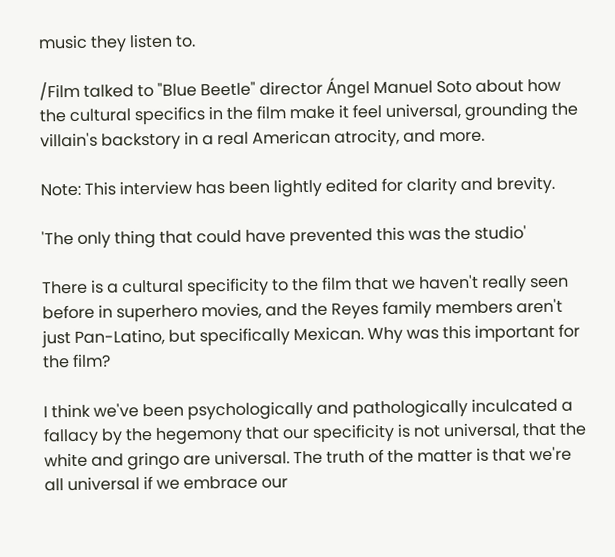music they listen to.

/Film talked to "Blue Beetle" director Ángel Manuel Soto about how the cultural specifics in the film make it feel universal, grounding the villain's backstory in a real American atrocity, and more.

Note: This interview has been lightly edited for clarity and brevity.

'The only thing that could have prevented this was the studio'

There is a cultural specificity to the film that we haven't really seen before in superhero movies, and the Reyes family members aren't just Pan-Latino, but specifically Mexican. Why was this important for the film?

I think we've been psychologically and pathologically inculcated a fallacy by the hegemony that our specificity is not universal, that the white and gringo are universal. The truth of the matter is that we're all universal if we embrace our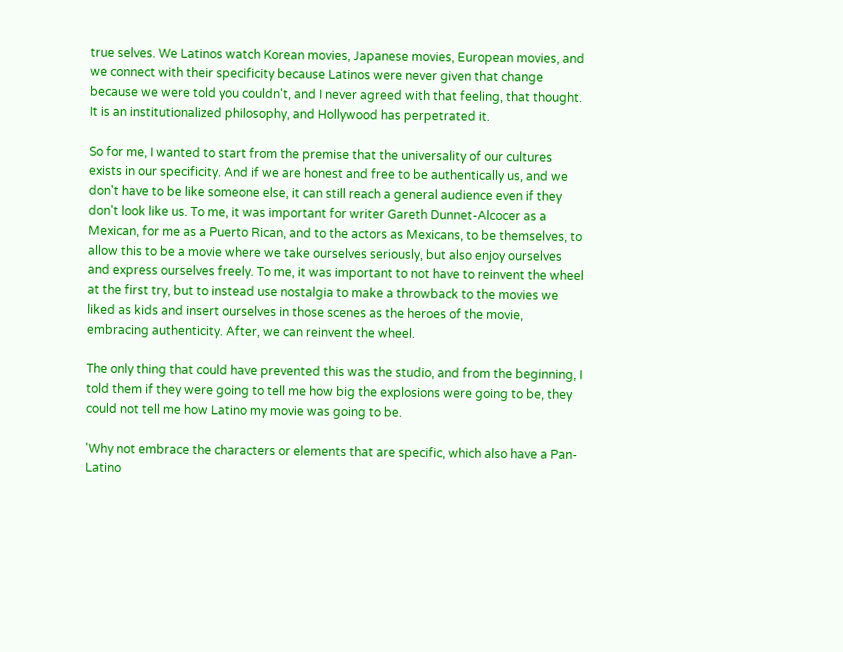true selves. We Latinos watch Korean movies, Japanese movies, European movies, and we connect with their specificity because Latinos were never given that change because we were told you couldn't, and I never agreed with that feeling, that thought. It is an institutionalized philosophy, and Hollywood has perpetrated it.

So for me, I wanted to start from the premise that the universality of our cultures exists in our specificity. And if we are honest and free to be authentically us, and we don't have to be like someone else, it can still reach a general audience even if they don't look like us. To me, it was important for writer Gareth Dunnet-Alcocer as a Mexican, for me as a Puerto Rican, and to the actors as Mexicans, to be themselves, to allow this to be a movie where we take ourselves seriously, but also enjoy ourselves and express ourselves freely. To me, it was important to not have to reinvent the wheel at the first try, but to instead use nostalgia to make a throwback to the movies we liked as kids and insert ourselves in those scenes as the heroes of the movie, embracing authenticity. After, we can reinvent the wheel.

The only thing that could have prevented this was the studio, and from the beginning, I told them if they were going to tell me how big the explosions were going to be, they could not tell me how Latino my movie was going to be.

'Why not embrace the characters or elements that are specific, which also have a Pan-Latino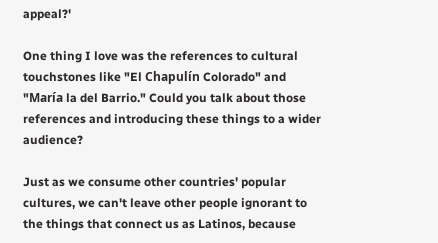appeal?'

One thing I love was the references to cultural touchstones like "El Chapulín Colorado" and "María la del Barrio." Could you talk about those references and introducing these things to a wider audience?

Just as we consume other countries' popular cultures, we can't leave other people ignorant to the things that connect us as Latinos, because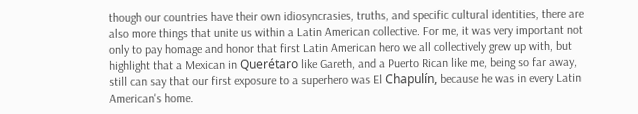though our countries have their own idiosyncrasies, truths, and specific cultural identities, there are also more things that unite us within a Latin American collective. For me, it was very important not only to pay homage and honor that first Latin American hero we all collectively grew up with, but highlight that a Mexican in Querétaro like Gareth, and a Puerto Rican like me, being so far away, still can say that our first exposure to a superhero was El Chapulín, because he was in every Latin American's home.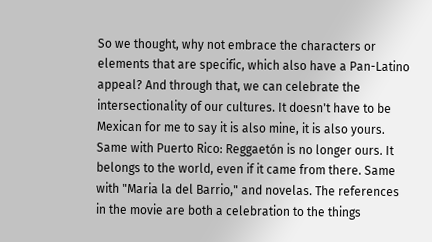So we thought, why not embrace the characters or elements that are specific, which also have a Pan-Latino appeal? And through that, we can celebrate the intersectionality of our cultures. It doesn't have to be Mexican for me to say it is also mine, it is also yours. Same with Puerto Rico: Reggaetón is no longer ours. It belongs to the world, even if it came from there. Same with "Maria la del Barrio," and novelas. The references in the movie are both a celebration to the things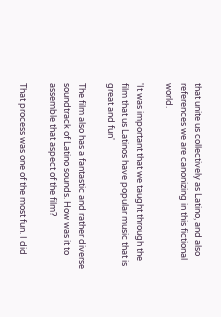that unite us collectively as Latino, and also references we are canonizing in this fictional world.

'It was important that we taught through the film that us Latinos have popular music that is great and fun'

The film also has a fantastic and rather diverse soundtrack of Latino sounds. How was it to assemble that aspect of the film?

That process was one of the most fun. I did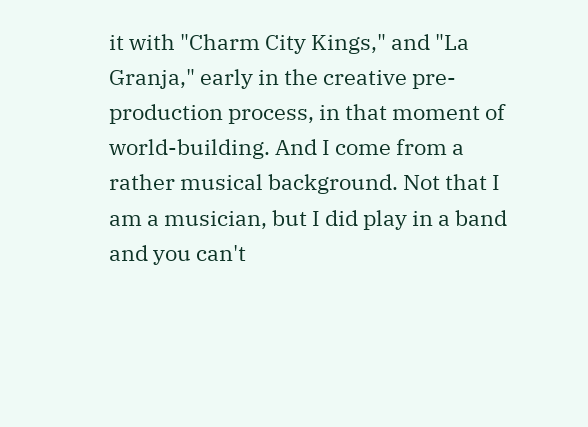it with "Charm City Kings," and "La Granja," early in the creative pre-production process, in that moment of world-building. And I come from a rather musical background. Not that I am a musician, but I did play in a band and you can't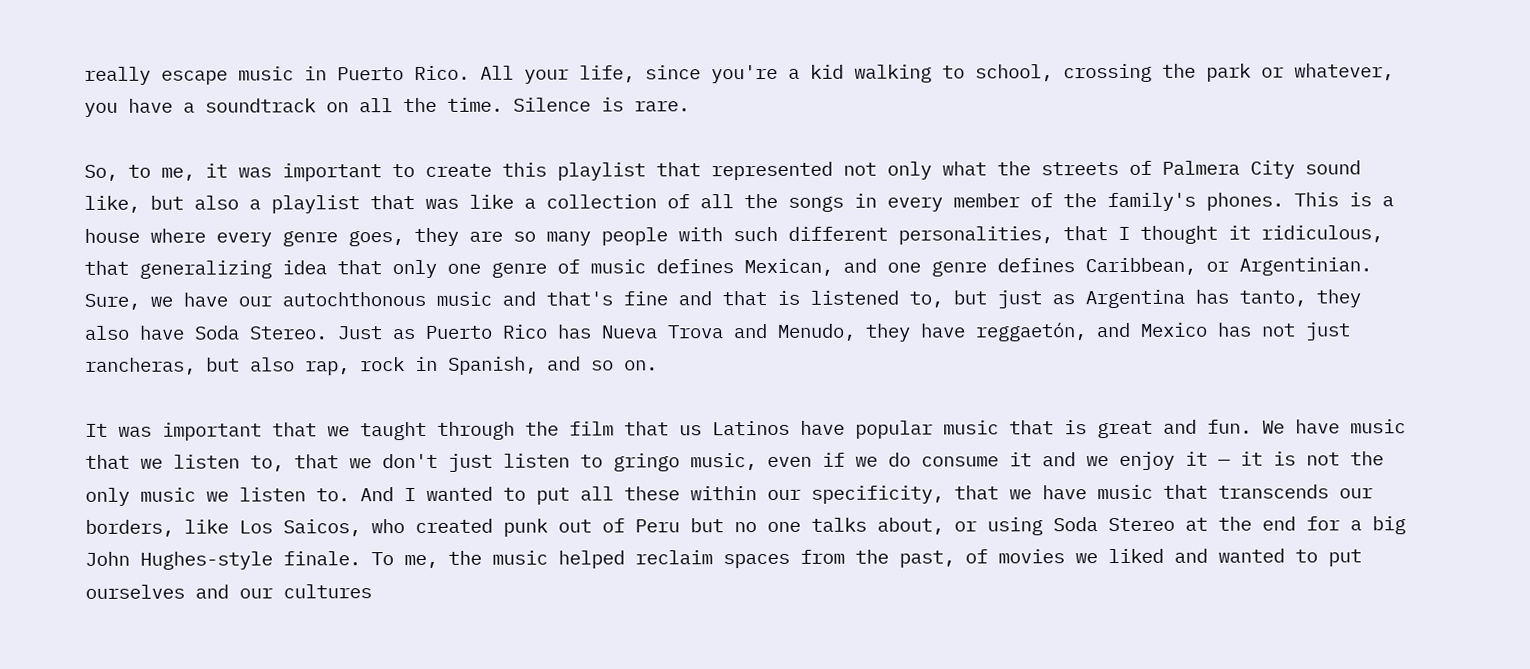really escape music in Puerto Rico. All your life, since you're a kid walking to school, crossing the park or whatever, you have a soundtrack on all the time. Silence is rare.

So, to me, it was important to create this playlist that represented not only what the streets of Palmera City sound like, but also a playlist that was like a collection of all the songs in every member of the family's phones. This is a house where every genre goes, they are so many people with such different personalities, that I thought it ridiculous, that generalizing idea that only one genre of music defines Mexican, and one genre defines Caribbean, or Argentinian. Sure, we have our autochthonous music and that's fine and that is listened to, but just as Argentina has tanto, they also have Soda Stereo. Just as Puerto Rico has Nueva Trova and Menudo, they have reggaetón, and Mexico has not just rancheras, but also rap, rock in Spanish, and so on.

It was important that we taught through the film that us Latinos have popular music that is great and fun. We have music that we listen to, that we don't just listen to gringo music, even if we do consume it and we enjoy it — it is not the only music we listen to. And I wanted to put all these within our specificity, that we have music that transcends our borders, like Los Saicos, who created punk out of Peru but no one talks about, or using Soda Stereo at the end for a big John Hughes-style finale. To me, the music helped reclaim spaces from the past, of movies we liked and wanted to put ourselves and our cultures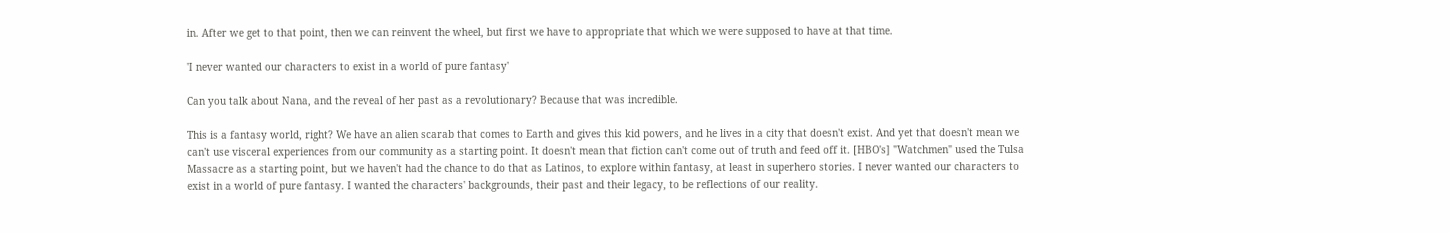in. After we get to that point, then we can reinvent the wheel, but first we have to appropriate that which we were supposed to have at that time.

'I never wanted our characters to exist in a world of pure fantasy'

Can you talk about Nana, and the reveal of her past as a revolutionary? Because that was incredible.

This is a fantasy world, right? We have an alien scarab that comes to Earth and gives this kid powers, and he lives in a city that doesn't exist. And yet that doesn't mean we can't use visceral experiences from our community as a starting point. It doesn't mean that fiction can't come out of truth and feed off it. [HBO's] "Watchmen" used the Tulsa Massacre as a starting point, but we haven't had the chance to do that as Latinos, to explore within fantasy, at least in superhero stories. I never wanted our characters to exist in a world of pure fantasy. I wanted the characters' backgrounds, their past and their legacy, to be reflections of our reality.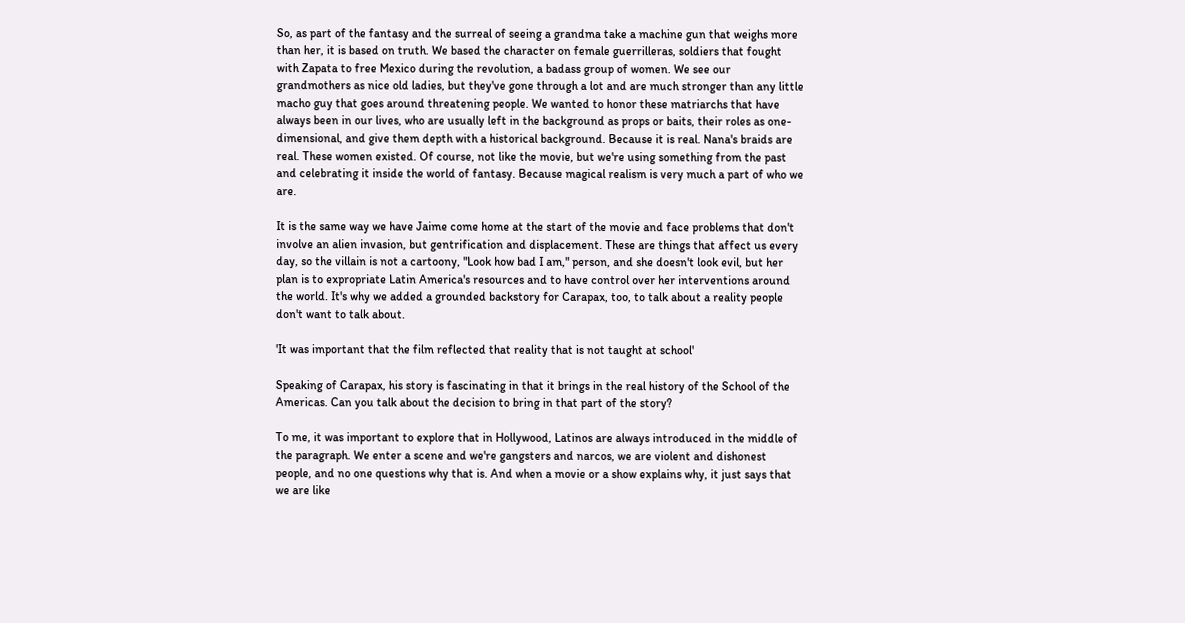So, as part of the fantasy and the surreal of seeing a grandma take a machine gun that weighs more than her, it is based on truth. We based the character on female guerrilleras, soldiers that fought with Zapata to free Mexico during the revolution, a badass group of women. We see our grandmothers as nice old ladies, but they've gone through a lot and are much stronger than any little macho guy that goes around threatening people. We wanted to honor these matriarchs that have always been in our lives, who are usually left in the background as props or baits, their roles as one-dimensional, and give them depth with a historical background. Because it is real. Nana's braids are real. These women existed. Of course, not like the movie, but we're using something from the past and celebrating it inside the world of fantasy. Because magical realism is very much a part of who we are.

It is the same way we have Jaime come home at the start of the movie and face problems that don't involve an alien invasion, but gentrification and displacement. These are things that affect us every day, so the villain is not a cartoony, "Look how bad I am," person, and she doesn't look evil, but her plan is to expropriate Latin America's resources and to have control over her interventions around the world. It's why we added a grounded backstory for Carapax, too, to talk about a reality people don't want to talk about.

'It was important that the film reflected that reality that is not taught at school'

Speaking of Carapax, his story is fascinating in that it brings in the real history of the School of the Americas. Can you talk about the decision to bring in that part of the story?

To me, it was important to explore that in Hollywood, Latinos are always introduced in the middle of the paragraph. We enter a scene and we're gangsters and narcos, we are violent and dishonest people, and no one questions why that is. And when a movie or a show explains why, it just says that we are like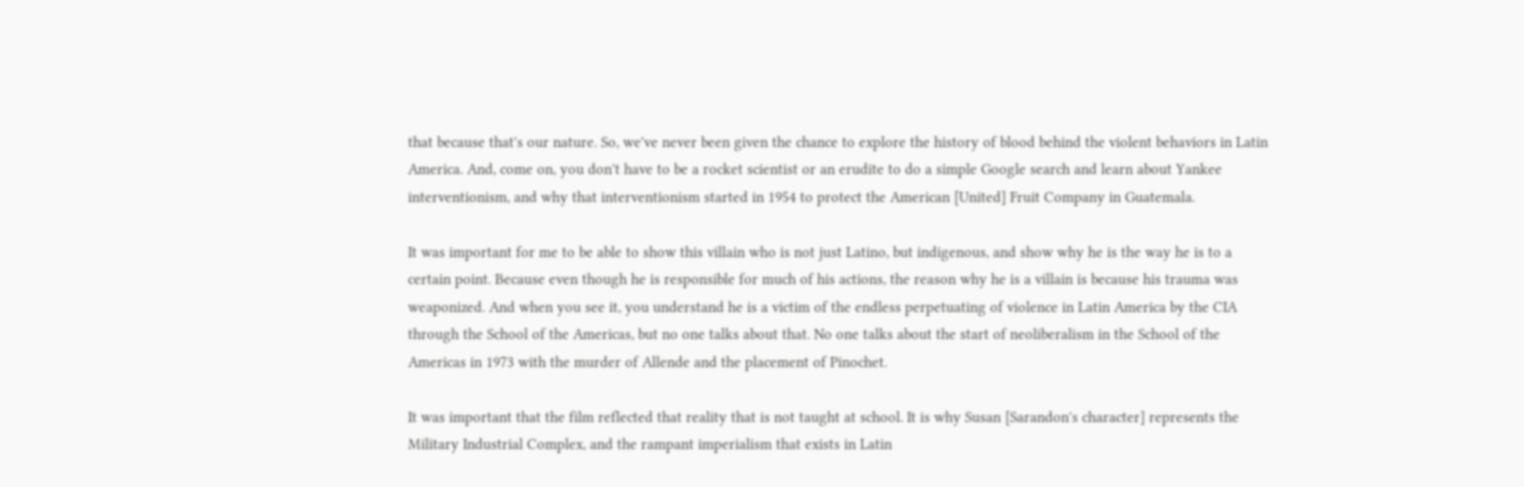that because that's our nature. So, we've never been given the chance to explore the history of blood behind the violent behaviors in Latin America. And, come on, you don't have to be a rocket scientist or an erudite to do a simple Google search and learn about Yankee interventionism, and why that interventionism started in 1954 to protect the American [United] Fruit Company in Guatemala.

It was important for me to be able to show this villain who is not just Latino, but indigenous, and show why he is the way he is to a certain point. Because even though he is responsible for much of his actions, the reason why he is a villain is because his trauma was weaponized. And when you see it, you understand he is a victim of the endless perpetuating of violence in Latin America by the CIA through the School of the Americas, but no one talks about that. No one talks about the start of neoliberalism in the School of the Americas in 1973 with the murder of Allende and the placement of Pinochet.

It was important that the film reflected that reality that is not taught at school. It is why Susan [Sarandon's character] represents the Military Industrial Complex, and the rampant imperialism that exists in Latin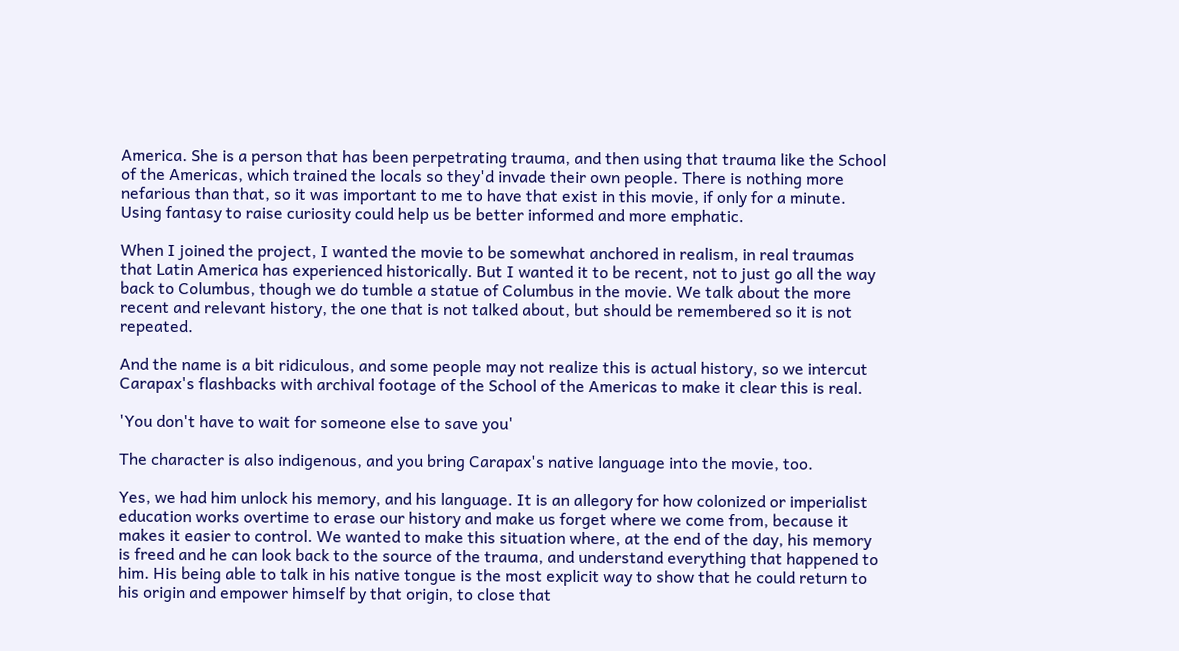America. She is a person that has been perpetrating trauma, and then using that trauma like the School of the Americas, which trained the locals so they'd invade their own people. There is nothing more nefarious than that, so it was important to me to have that exist in this movie, if only for a minute. Using fantasy to raise curiosity could help us be better informed and more emphatic.

When I joined the project, I wanted the movie to be somewhat anchored in realism, in real traumas that Latin America has experienced historically. But I wanted it to be recent, not to just go all the way back to Columbus, though we do tumble a statue of Columbus in the movie. We talk about the more recent and relevant history, the one that is not talked about, but should be remembered so it is not repeated.

And the name is a bit ridiculous, and some people may not realize this is actual history, so we intercut Carapax's flashbacks with archival footage of the School of the Americas to make it clear this is real.

'You don't have to wait for someone else to save you'

The character is also indigenous, and you bring Carapax's native language into the movie, too.

Yes, we had him unlock his memory, and his language. It is an allegory for how colonized or imperialist education works overtime to erase our history and make us forget where we come from, because it makes it easier to control. We wanted to make this situation where, at the end of the day, his memory is freed and he can look back to the source of the trauma, and understand everything that happened to him. His being able to talk in his native tongue is the most explicit way to show that he could return to his origin and empower himself by that origin, to close that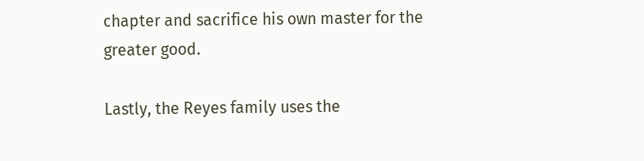chapter and sacrifice his own master for the greater good.

Lastly, the Reyes family uses the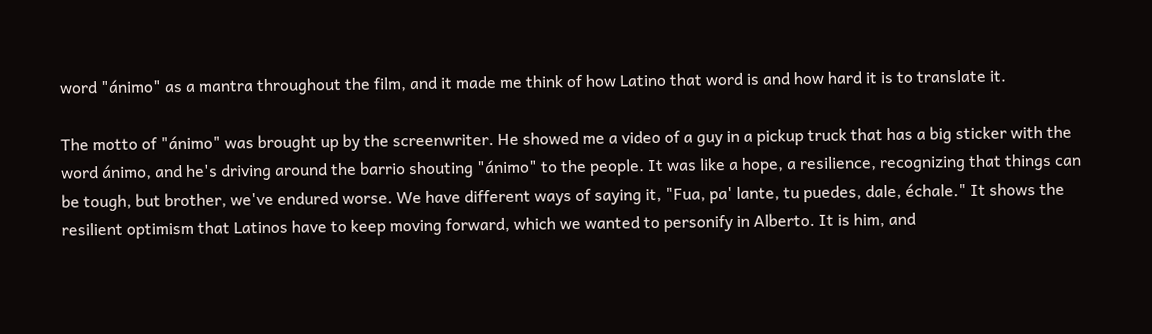word "ánimo" as a mantra throughout the film, and it made me think of how Latino that word is and how hard it is to translate it.

The motto of "ánimo" was brought up by the screenwriter. He showed me a video of a guy in a pickup truck that has a big sticker with the word ánimo, and he's driving around the barrio shouting "ánimo" to the people. It was like a hope, a resilience, recognizing that things can be tough, but brother, we've endured worse. We have different ways of saying it, "Fua, pa' lante, tu puedes, dale, échale." It shows the resilient optimism that Latinos have to keep moving forward, which we wanted to personify in Alberto. It is him, and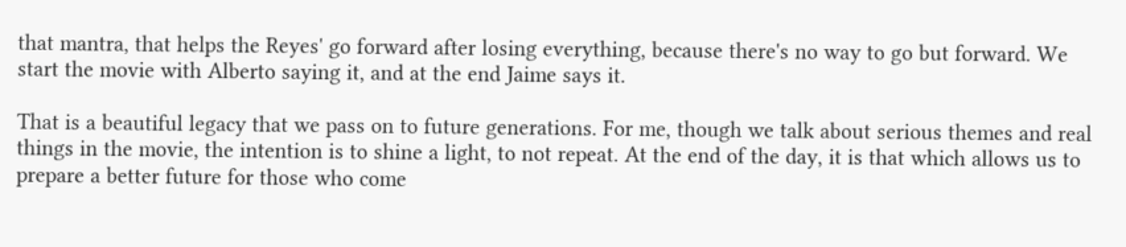that mantra, that helps the Reyes' go forward after losing everything, because there's no way to go but forward. We start the movie with Alberto saying it, and at the end Jaime says it.

That is a beautiful legacy that we pass on to future generations. For me, though we talk about serious themes and real things in the movie, the intention is to shine a light, to not repeat. At the end of the day, it is that which allows us to prepare a better future for those who come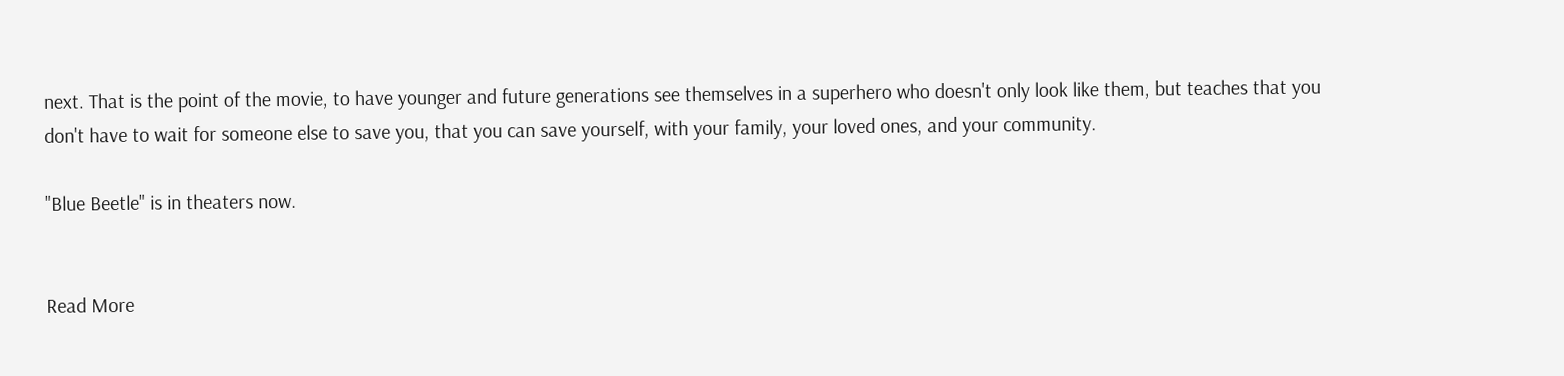next. That is the point of the movie, to have younger and future generations see themselves in a superhero who doesn't only look like them, but teaches that you don't have to wait for someone else to save you, that you can save yourself, with your family, your loved ones, and your community.

"Blue Beetle" is in theaters now.


Read More